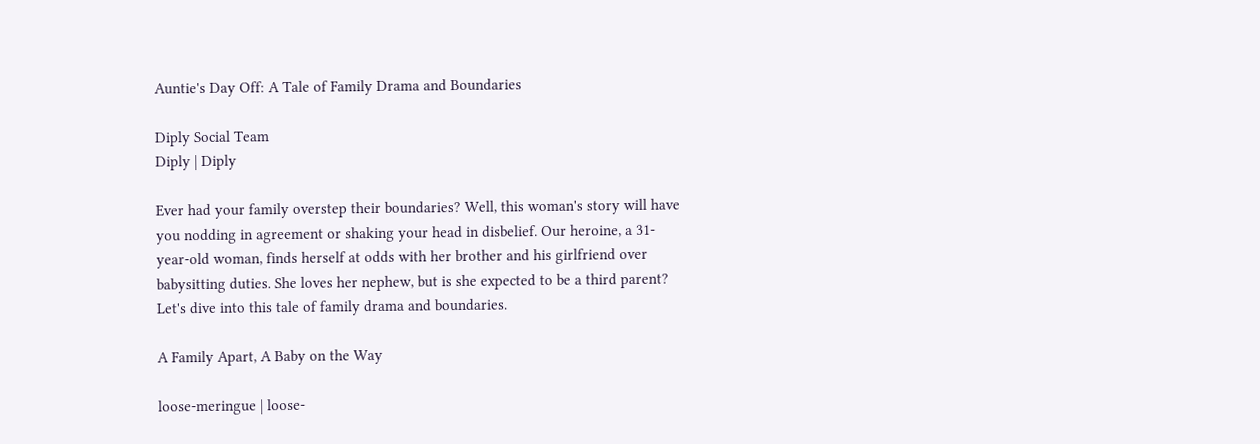Auntie's Day Off: A Tale of Family Drama and Boundaries

Diply Social Team
Diply | Diply

Ever had your family overstep their boundaries? Well, this woman's story will have you nodding in agreement or shaking your head in disbelief. Our heroine, a 31-year-old woman, finds herself at odds with her brother and his girlfriend over babysitting duties. She loves her nephew, but is she expected to be a third parent? Let's dive into this tale of family drama and boundaries.

A Family Apart, A Baby on the Way

loose-meringue | loose-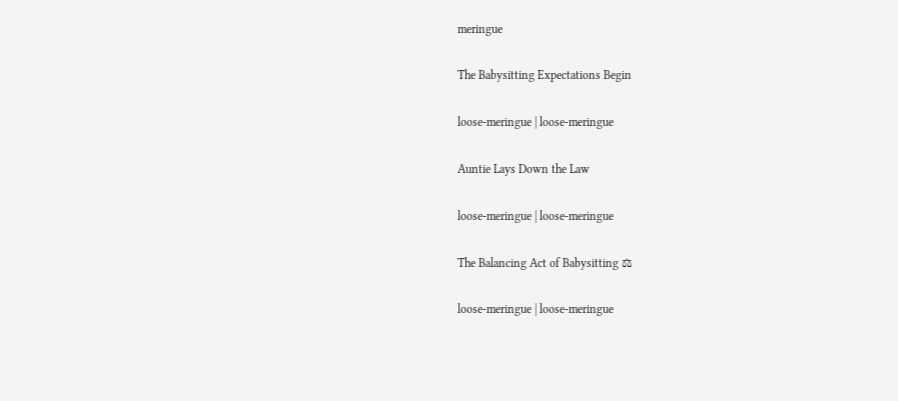meringue

The Babysitting Expectations Begin

loose-meringue | loose-meringue

Auntie Lays Down the Law

loose-meringue | loose-meringue

The Balancing Act of Babysitting ⚖

loose-meringue | loose-meringue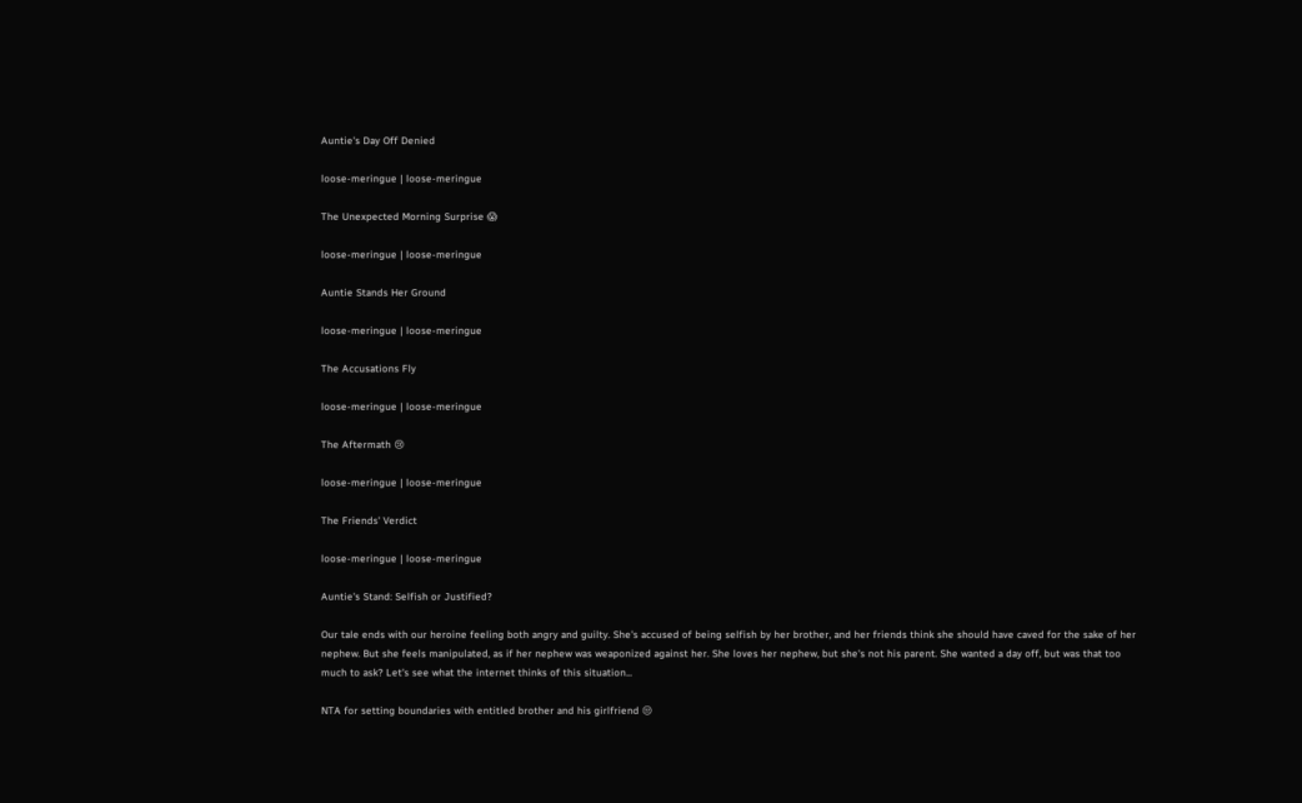Auntie's Day Off Denied

loose-meringue | loose-meringue

The Unexpected Morning Surprise 😱

loose-meringue | loose-meringue

Auntie Stands Her Ground

loose-meringue | loose-meringue

The Accusations Fly

loose-meringue | loose-meringue

The Aftermath 😢

loose-meringue | loose-meringue

The Friends' Verdict

loose-meringue | loose-meringue

Auntie's Stand: Selfish or Justified?

Our tale ends with our heroine feeling both angry and guilty. She's accused of being selfish by her brother, and her friends think she should have caved for the sake of her nephew. But she feels manipulated, as if her nephew was weaponized against her. She loves her nephew, but she's not his parent. She wanted a day off, but was that too much to ask? Let's see what the internet thinks of this situation...

NTA for setting boundaries with entitled brother and his girlfriend 😒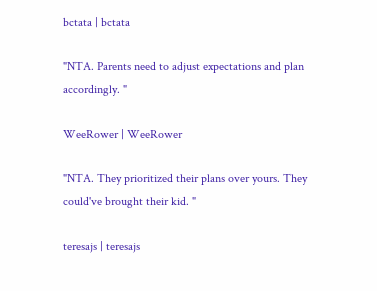bctata | bctata

"NTA. Parents need to adjust expectations and plan accordingly. "

WeeRower | WeeRower

"NTA. They prioritized their plans over yours. They could've brought their kid. "

teresajs | teresajs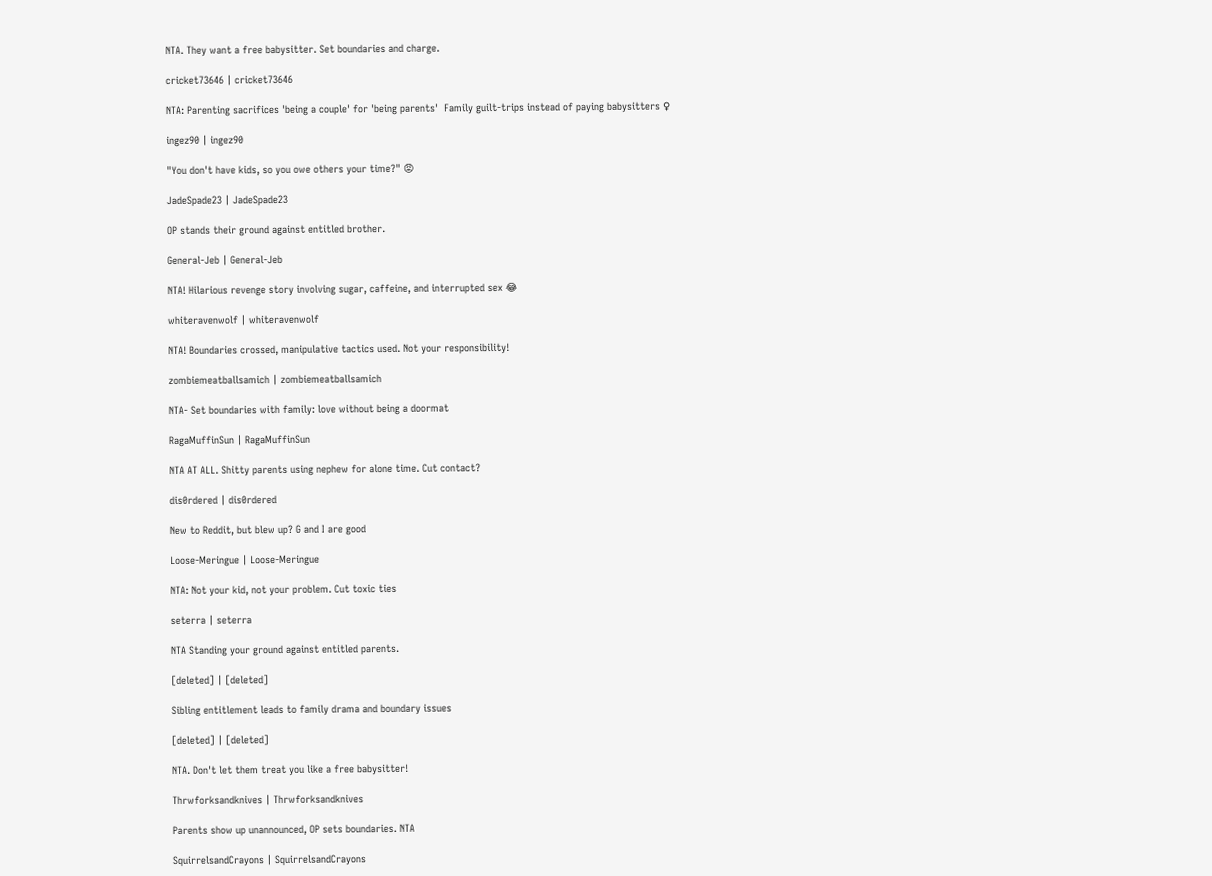NTA. They want a free babysitter. Set boundaries and charge.

cricket73646 | cricket73646

NTA: Parenting sacrifices 'being a couple' for 'being parents'  Family guilt-trips instead of paying babysitters ♀

ingez90 | ingez90

"You don't have kids, so you owe others your time?" 😡

JadeSpade23 | JadeSpade23

OP stands their ground against entitled brother.

General-Jeb | General-Jeb

NTA! Hilarious revenge story involving sugar, caffeine, and interrupted sex 😂

whiteravenwolf | whiteravenwolf

NTA! Boundaries crossed, manipulative tactics used. Not your responsibility!

zombiemeatballsamich | zombiemeatballsamich

NTA- Set boundaries with family: love without being a doormat

RagaMuffinSun | RagaMuffinSun

NTA AT ALL. Shitty parents using nephew for alone time. Cut contact?

dis0rdered | dis0rdered

New to Reddit, but blew up? G and I are good

Loose-Meringue | Loose-Meringue

NTA: Not your kid, not your problem. Cut toxic ties

seterra | seterra

NTA Standing your ground against entitled parents.

[deleted] | [deleted]

Sibling entitlement leads to family drama and boundary issues

[deleted] | [deleted]

NTA. Don't let them treat you like a free babysitter!

Thrwforksandknives | Thrwforksandknives

Parents show up unannounced, OP sets boundaries. NTA

SquirrelsandCrayons | SquirrelsandCrayons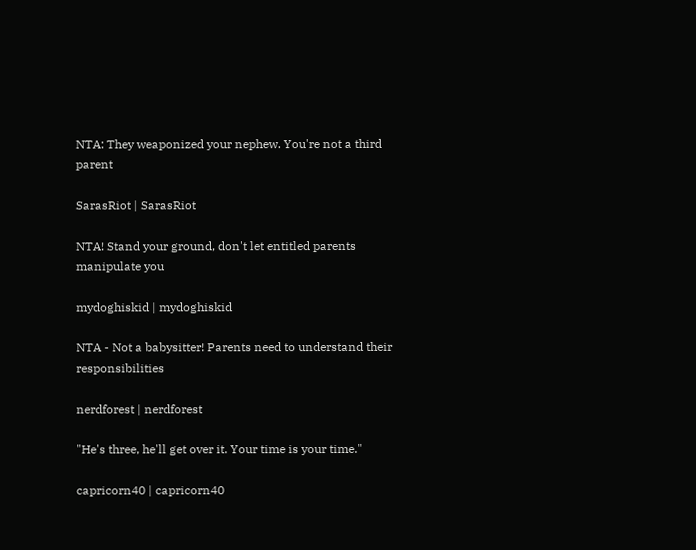NTA: They weaponized your nephew. You're not a third parent

SarasRiot | SarasRiot

NTA! Stand your ground, don't let entitled parents manipulate you

mydoghiskid | mydoghiskid

NTA - Not a babysitter! Parents need to understand their responsibilities

nerdforest | nerdforest

"He's three, he'll get over it. Your time is your time."

capricorn40 | capricorn40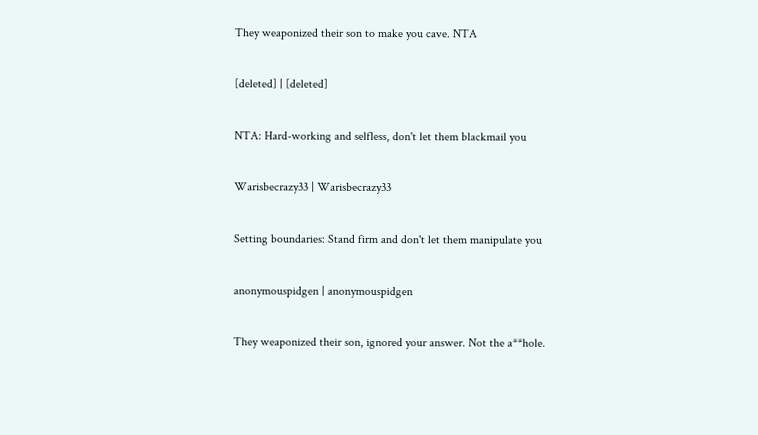They weaponized their son to make you cave. NTA

[deleted] | [deleted]

NTA: Hard-working and selfless, don't let them blackmail you

Warisbecrazy33 | Warisbecrazy33

Setting boundaries: Stand firm and don't let them manipulate you

anonymouspidgen | anonymouspidgen

They weaponized their son, ignored your answer. Not the a**hole.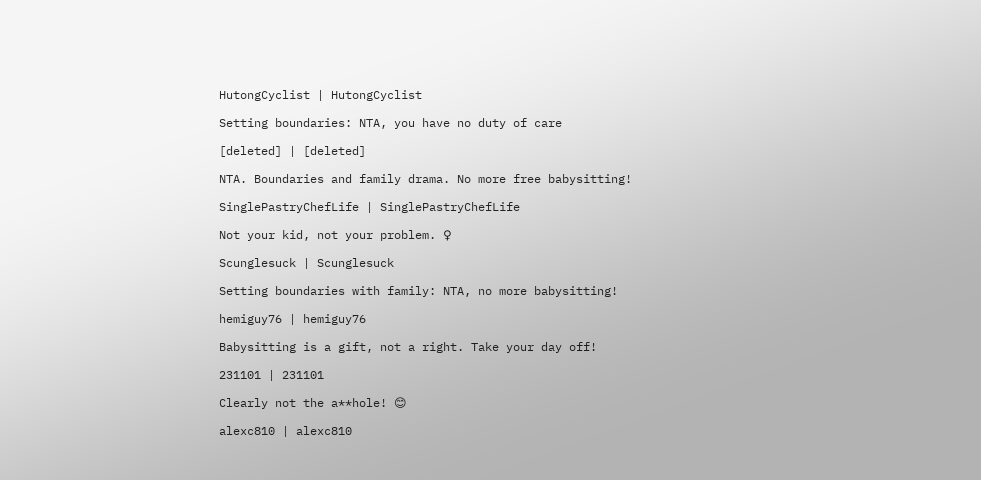HutongCyclist | HutongCyclist

Setting boundaries: NTA, you have no duty of care

[deleted] | [deleted]

NTA. Boundaries and family drama. No more free babysitting!

SinglePastryChefLife | SinglePastryChefLife

Not your kid, not your problem. ♀

Scunglesuck | Scunglesuck

Setting boundaries with family: NTA, no more babysitting!

hemiguy76 | hemiguy76

Babysitting is a gift, not a right. Take your day off!

231101 | 231101

Clearly not the a**hole! 😊

alexc810 | alexc810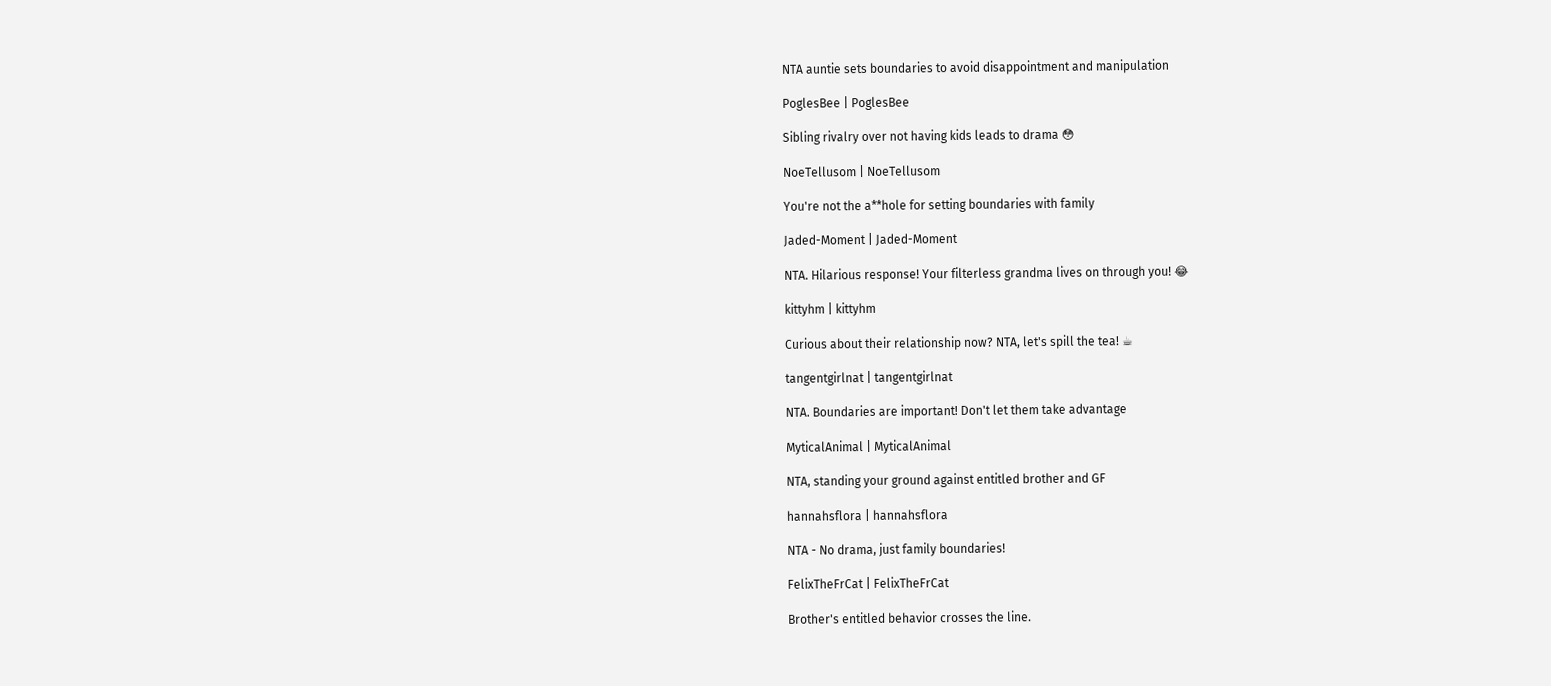NTA auntie sets boundaries to avoid disappointment and manipulation

PoglesBee | PoglesBee

Sibling rivalry over not having kids leads to drama 😳

NoeTellusom | NoeTellusom

You're not the a**hole for setting boundaries with family

Jaded-Moment | Jaded-Moment

NTA. Hilarious response! Your filterless grandma lives on through you! 😂

kittyhm | kittyhm

Curious about their relationship now? NTA, let's spill the tea! ☕

tangentgirlnat | tangentgirlnat

NTA. Boundaries are important! Don't let them take advantage

MyticalAnimal | MyticalAnimal

NTA, standing your ground against entitled brother and GF

hannahsflora | hannahsflora

NTA - No drama, just family boundaries!

FelixTheFrCat | FelixTheFrCat

Brother's entitled behavior crosses the line.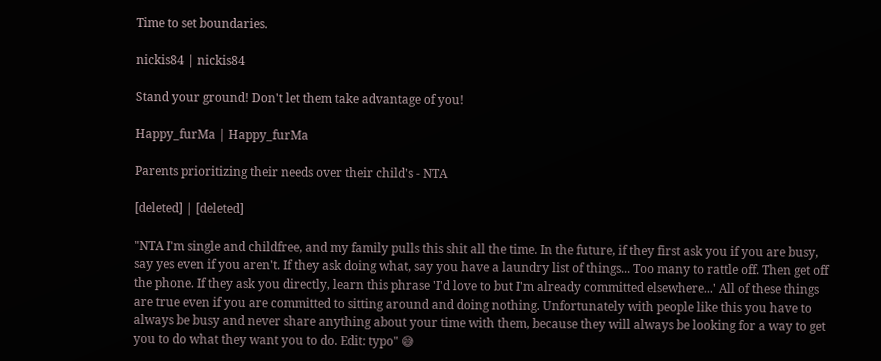Time to set boundaries.

nickis84 | nickis84

Stand your ground! Don't let them take advantage of you!

Happy_furMa | Happy_furMa

Parents prioritizing their needs over their child's - NTA

[deleted] | [deleted]

"NTA I'm single and childfree, and my family pulls this shit all the time. In the future, if they first ask you if you are busy, say yes even if you aren't. If they ask doing what, say you have a laundry list of things... Too many to rattle off. Then get off the phone. If they ask you directly, learn this phrase 'I'd love to but I'm already committed elsewhere...' All of these things are true even if you are committed to sitting around and doing nothing. Unfortunately with people like this you have to always be busy and never share anything about your time with them, because they will always be looking for a way to get you to do what they want you to do. Edit: typo" 😅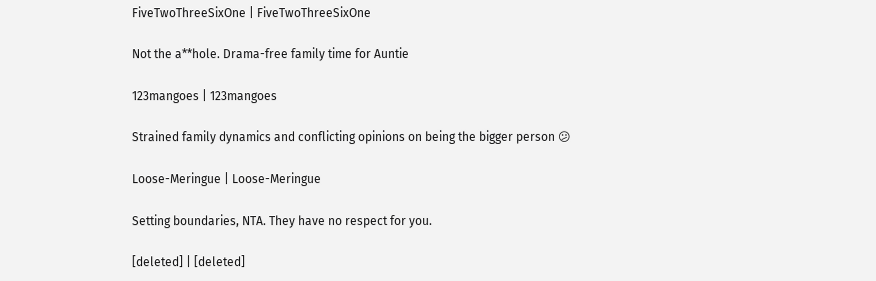FiveTwoThreeSixOne | FiveTwoThreeSixOne

Not the a**hole. Drama-free family time for Auntie

123mangoes | 123mangoes

Strained family dynamics and conflicting opinions on being the bigger person 😕

Loose-Meringue | Loose-Meringue

Setting boundaries, NTA. They have no respect for you.

[deleted] | [deleted]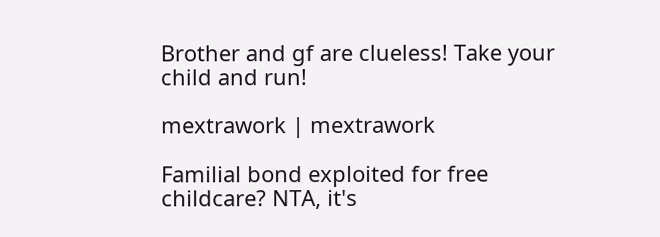Brother and gf are clueless! Take your child and run!

mextrawork | mextrawork

Familial bond exploited for free childcare? NTA, it's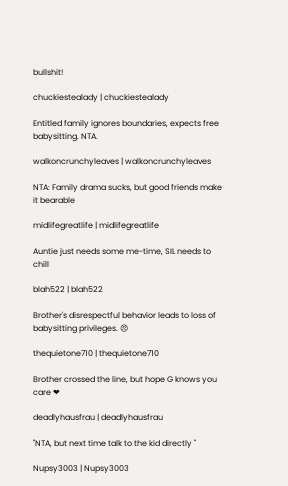bullshit!

chuckiestealady | chuckiestealady

Entitled family ignores boundaries, expects free babysitting. NTA.

walkoncrunchyleaves | walkoncrunchyleaves

NTA: Family drama sucks, but good friends make it bearable

midlifegreatlife | midlifegreatlife

Auntie just needs some me-time, SIL needs to chill

blah522 | blah522

Brother's disrespectful behavior leads to loss of babysitting privileges. 😠

thequietone710 | thequietone710

Brother crossed the line, but hope G knows you care ❤

deadlyhausfrau | deadlyhausfrau

"NTA, but next time talk to the kid directly "

Nupsy3003 | Nupsy3003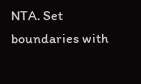NTA. Set boundaries with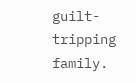guilt-tripping family.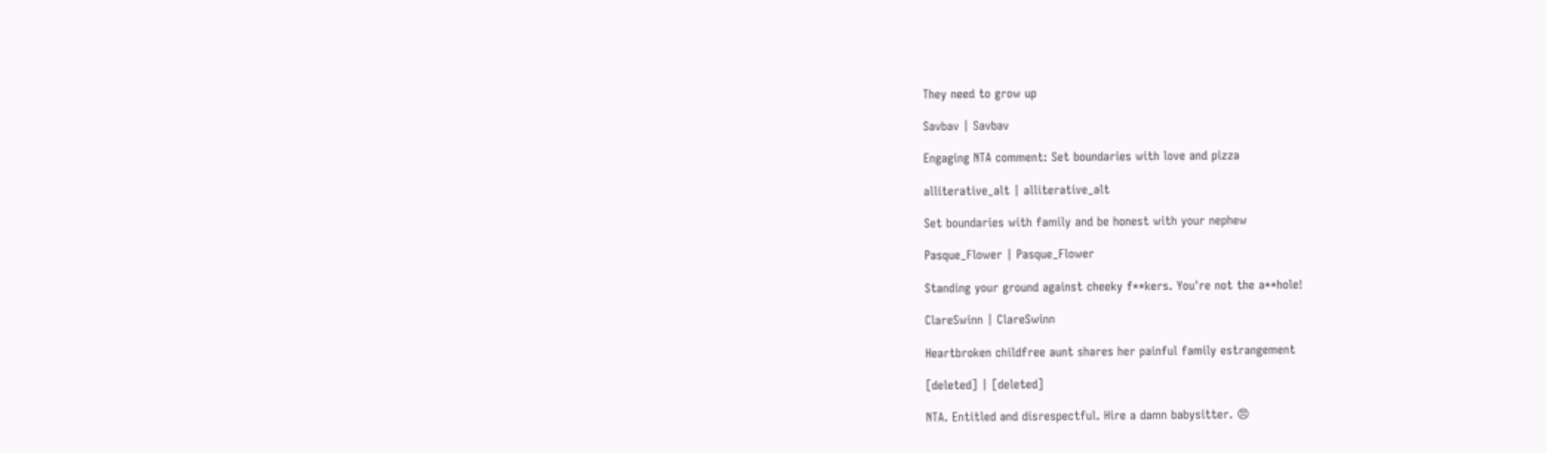They need to grow up

Savbav | Savbav

Engaging NTA comment: Set boundaries with love and pizza

alliterative_alt | alliterative_alt

Set boundaries with family and be honest with your nephew

Pasque_Flower | Pasque_Flower

Standing your ground against cheeky f**kers. You're not the a**hole!

ClareSwinn | ClareSwinn

Heartbroken childfree aunt shares her painful family estrangement

[deleted] | [deleted]

NTA. Entitled and disrespectful. Hire a damn babysitter. 😠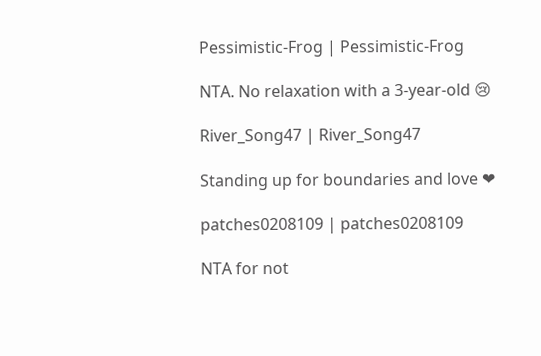Pessimistic-Frog | Pessimistic-Frog

NTA. No relaxation with a 3-year-old 😢

River_Song47 | River_Song47

Standing up for boundaries and love ❤

patches0208109 | patches0208109

NTA for not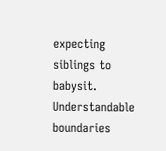expecting siblings to babysit. Understandable boundaries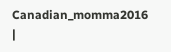Canadian_momma2016 |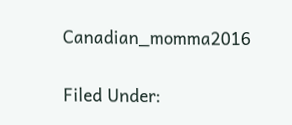Canadian_momma2016

Filed Under: